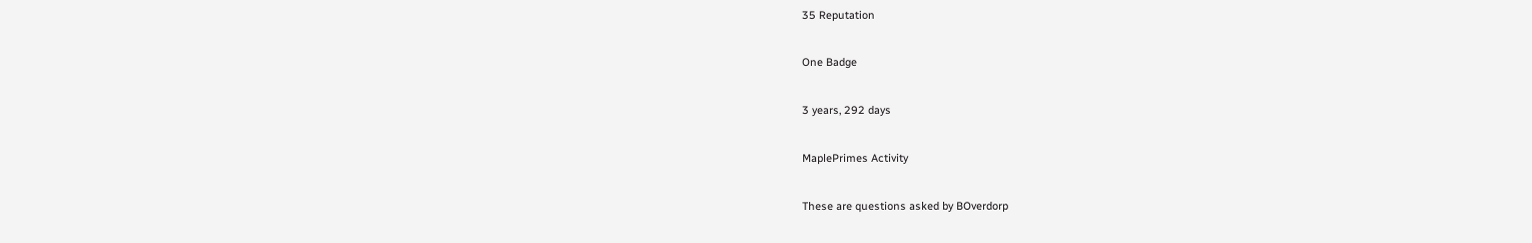35 Reputation

One Badge

3 years, 292 days

MaplePrimes Activity

These are questions asked by BOverdorp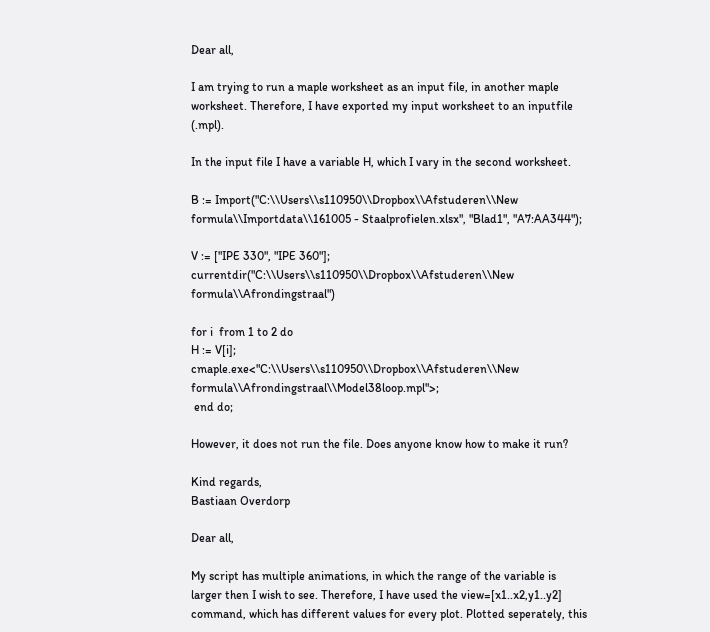Dear all,

I am trying to run a maple worksheet as an input file, in another maple worksheet. Therefore, I have exported my input worksheet to an inputfile (.mpl).

In the input file I have a variable H, which I vary in the second worksheet.

B := Import("C:\\Users\\s110950\\Dropbox\\Afstuderen\\New formula\\Importdata\\161005 - Staalprofielen.xlsx", "Blad1", "A7:AA344");

V := ["IPE 330", "IPE 360"];
currentdir("C:\\Users\\s110950\\Dropbox\\Afstuderen\\New formula\\Afrondingstraal")

for i  from 1 to 2 do
H := V[i];
cmaple.exe<"C:\\Users\\s110950\\Dropbox\\Afstuderen\\New formula\\Afrondingstraal\\Model38loop.mpl">;
 end do;

However, it does not run the file. Does anyone know how to make it run?

Kind regards,
Bastiaan Overdorp

Dear all,

My script has multiple animations, in which the range of the variable is larger then I wish to see. Therefore, I have used the view=[x1..x2,y1..y2] command, which has different values for every plot. Plotted seperately, this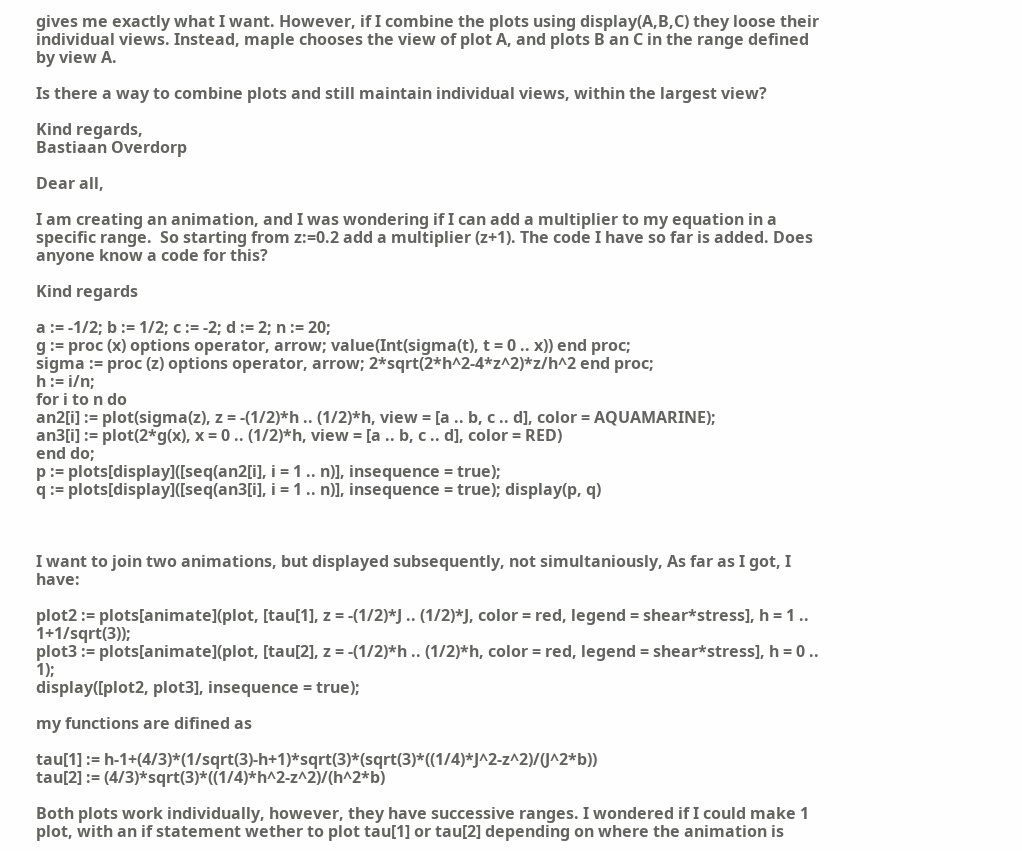gives me exactly what I want. However, if I combine the plots using display(A,B,C) they loose their individual views. Instead, maple chooses the view of plot A, and plots B an C in the range defined by view A.

Is there a way to combine plots and still maintain individual views, within the largest view?

Kind regards,
Bastiaan Overdorp

Dear all,

I am creating an animation, and I was wondering if I can add a multiplier to my equation in a specific range.  So starting from z:=0.2 add a multiplier (z+1). The code I have so far is added. Does anyone know a code for this?

Kind regards

a := -1/2; b := 1/2; c := -2; d := 2; n := 20;
g := proc (x) options operator, arrow; value(Int(sigma(t), t = 0 .. x)) end proc;
sigma := proc (z) options operator, arrow; 2*sqrt(2*h^2-4*z^2)*z/h^2 end proc;
h := i/n;
for i to n do
an2[i] := plot(sigma(z), z = -(1/2)*h .. (1/2)*h, view = [a .. b, c .. d], color = AQUAMARINE);
an3[i] := plot(2*g(x), x = 0 .. (1/2)*h, view = [a .. b, c .. d], color = RED)
end do;
p := plots[display]([seq(an2[i], i = 1 .. n)], insequence = true);
q := plots[display]([seq(an3[i], i = 1 .. n)], insequence = true); display(p, q)



I want to join two animations, but displayed subsequently, not simultaniously, As far as I got, I have:

plot2 := plots[animate](plot, [tau[1], z = -(1/2)*J .. (1/2)*J, color = red, legend = shear*stress], h = 1 .. 1+1/sqrt(3));
plot3 := plots[animate](plot, [tau[2], z = -(1/2)*h .. (1/2)*h, color = red, legend = shear*stress], h = 0 .. 1);
display([plot2, plot3], insequence = true);

my functions are difined as

tau[1] := h-1+(4/3)*(1/sqrt(3)-h+1)*sqrt(3)*(sqrt(3)*((1/4)*J^2-z^2)/(J^2*b))
tau[2] := (4/3)*sqrt(3)*((1/4)*h^2-z^2)/(h^2*b)

Both plots work individually, however, they have successive ranges. I wondered if I could make 1 plot, with an if statement wether to plot tau[1] or tau[2] depending on where the animation is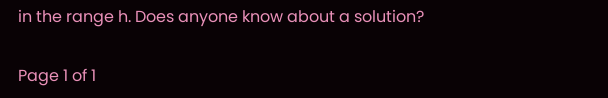in the range h. Does anyone know about a solution?

Page 1 of 1